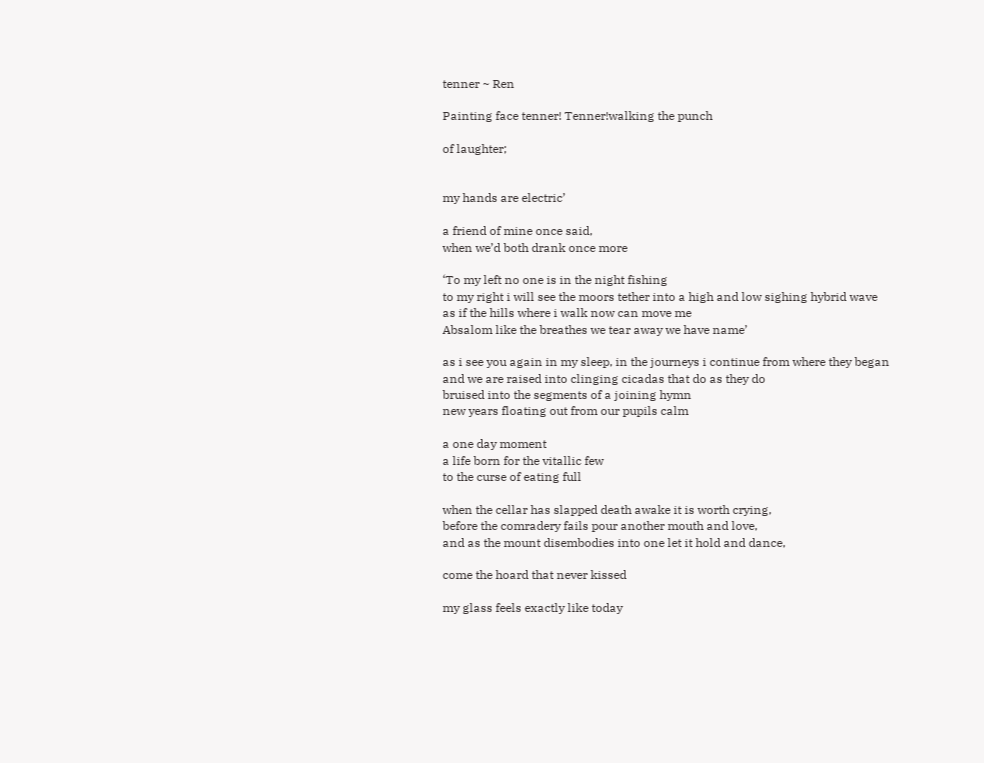tenner ~ Ren

Painting face tenner! Tenner!walking the punch

of laughter;


my hands are electric’

a friend of mine once said,
when we’d both drank once more

‘To my left no one is in the night fishing
to my right i will see the moors tether into a high and low sighing hybrid wave
as if the hills where i walk now can move me
Absalom like the breathes we tear away we have name’

as i see you again in my sleep, in the journeys i continue from where they began
and we are raised into clinging cicadas that do as they do
bruised into the segments of a joining hymn
new years floating out from our pupils calm

a one day moment
a life born for the vitallic few
to the curse of eating full

when the cellar has slapped death awake it is worth crying,
before the comradery fails pour another mouth and love,
and as the mount disembodies into one let it hold and dance,

come the hoard that never kissed

my glass feels exactly like today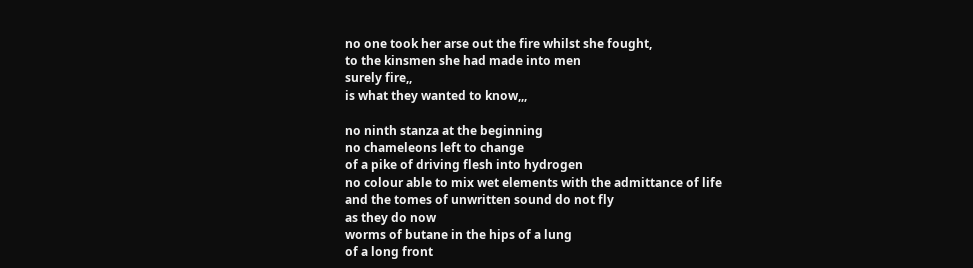no one took her arse out the fire whilst she fought,
to the kinsmen she had made into men
surely fire,,
is what they wanted to know,,,

no ninth stanza at the beginning
no chameleons left to change
of a pike of driving flesh into hydrogen
no colour able to mix wet elements with the admittance of life
and the tomes of unwritten sound do not fly
as they do now
worms of butane in the hips of a lung
of a long front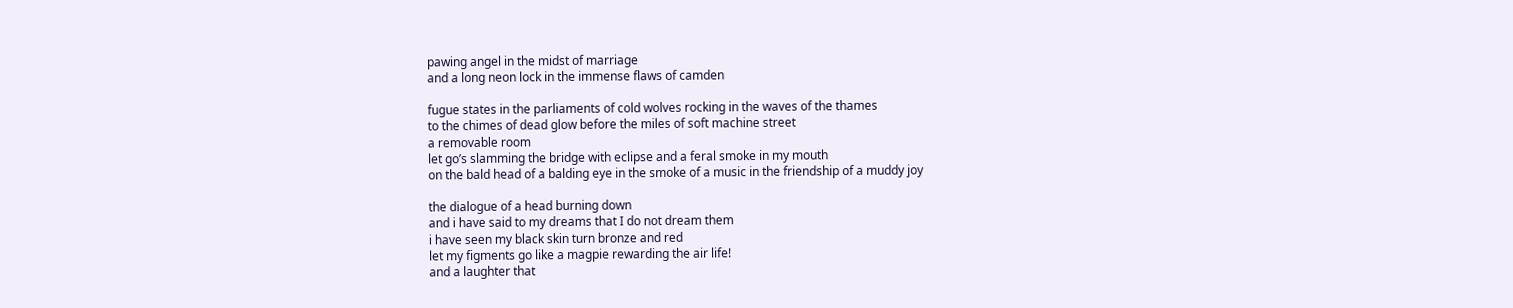pawing angel in the midst of marriage
and a long neon lock in the immense flaws of camden

fugue states in the parliaments of cold wolves rocking in the waves of the thames
to the chimes of dead glow before the miles of soft machine street
a removable room
let go’s slamming the bridge with eclipse and a feral smoke in my mouth
on the bald head of a balding eye in the smoke of a music in the friendship of a muddy joy

the dialogue of a head burning down
and i have said to my dreams that I do not dream them
i have seen my black skin turn bronze and red
let my figments go like a magpie rewarding the air life!
and a laughter that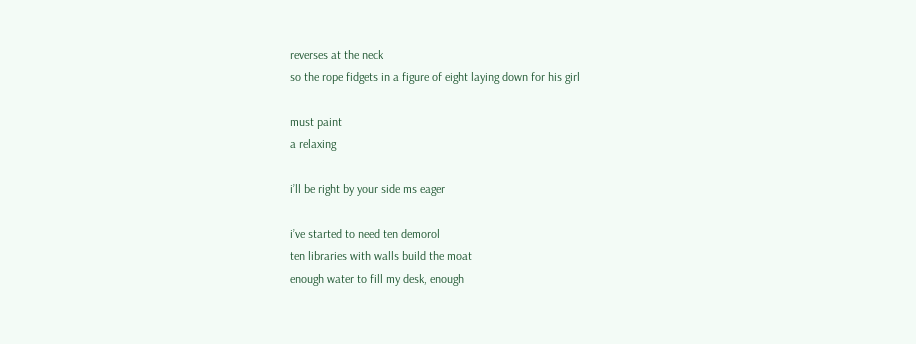reverses at the neck
so the rope fidgets in a figure of eight laying down for his girl

must paint
a relaxing

i’ll be right by your side ms eager

i’ve started to need ten demorol
ten libraries with walls build the moat
enough water to fill my desk, enough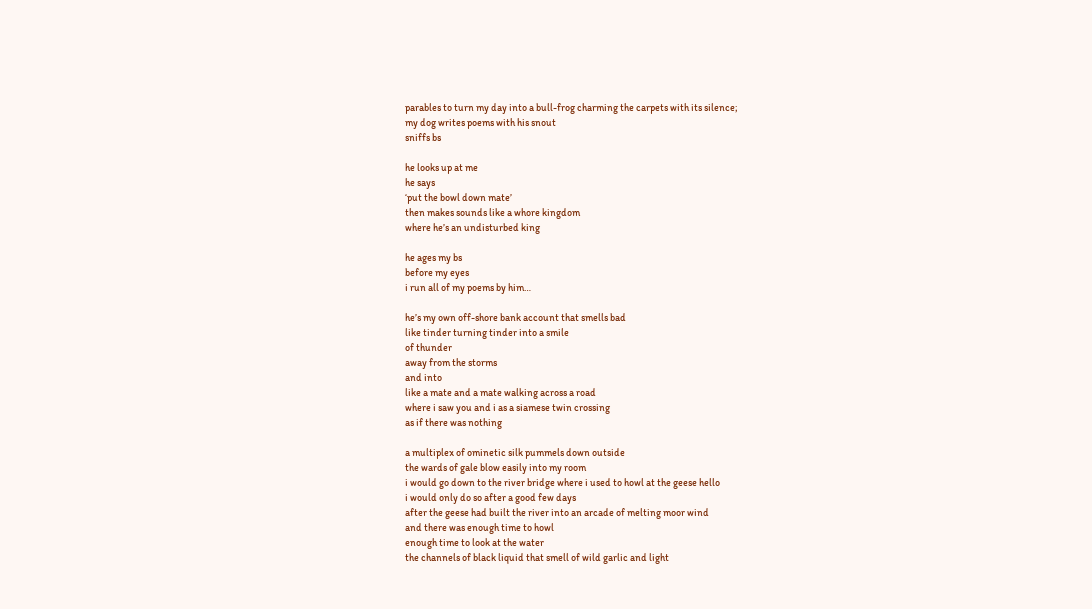parables to turn my day into a bull-frog charming the carpets with its silence;
my dog writes poems with his snout
sniffs bs

he looks up at me
he says
‘put the bowl down mate’
then makes sounds like a whore kingdom
where he’s an undisturbed king

he ages my bs
before my eyes
i run all of my poems by him…

he’s my own off-shore bank account that smells bad
like tinder turning tinder into a smile
of thunder
away from the storms
and into
like a mate and a mate walking across a road
where i saw you and i as a siamese twin crossing
as if there was nothing

a multiplex of ominetic silk pummels down outside
the wards of gale blow easily into my room
i would go down to the river bridge where i used to howl at the geese hello
i would only do so after a good few days
after the geese had built the river into an arcade of melting moor wind
and there was enough time to howl
enough time to look at the water
the channels of black liquid that smell of wild garlic and light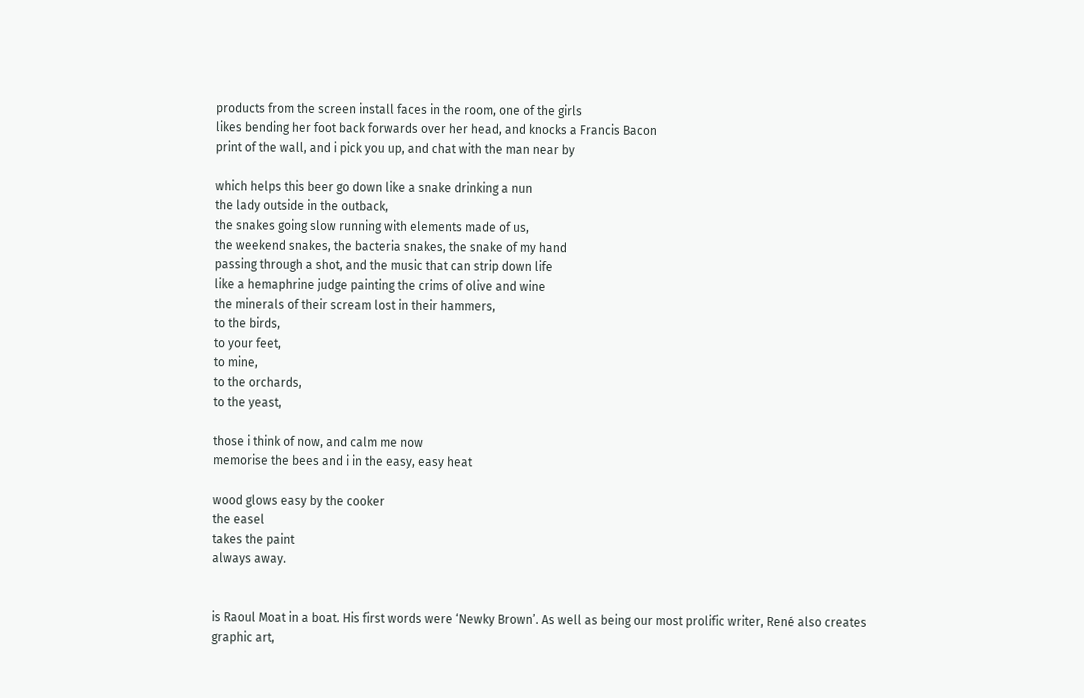products from the screen install faces in the room, one of the girls
likes bending her foot back forwards over her head, and knocks a Francis Bacon
print of the wall, and i pick you up, and chat with the man near by

which helps this beer go down like a snake drinking a nun
the lady outside in the outback,
the snakes going slow running with elements made of us,
the weekend snakes, the bacteria snakes, the snake of my hand
passing through a shot, and the music that can strip down life
like a hemaphrine judge painting the crims of olive and wine
the minerals of their scream lost in their hammers,
to the birds,
to your feet,
to mine,
to the orchards,
to the yeast,

those i think of now, and calm me now
memorise the bees and i in the easy, easy heat

wood glows easy by the cooker
the easel
takes the paint
always away.


is Raoul Moat in a boat. His first words were ‘Newky Brown’. As well as being our most prolific writer, René also creates graphic art,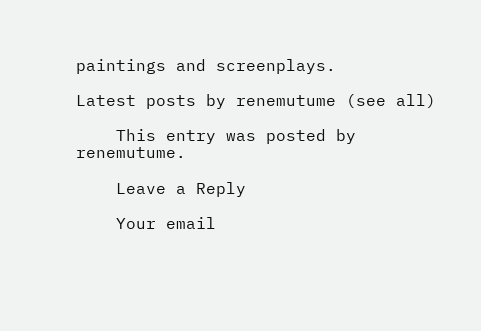paintings and screenplays.

Latest posts by renemutume (see all)

    This entry was posted by renemutume.

    Leave a Reply

    Your email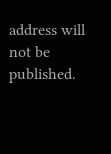address will not be published.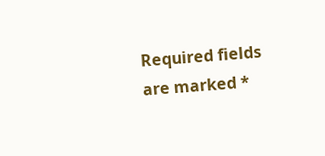Required fields are marked *